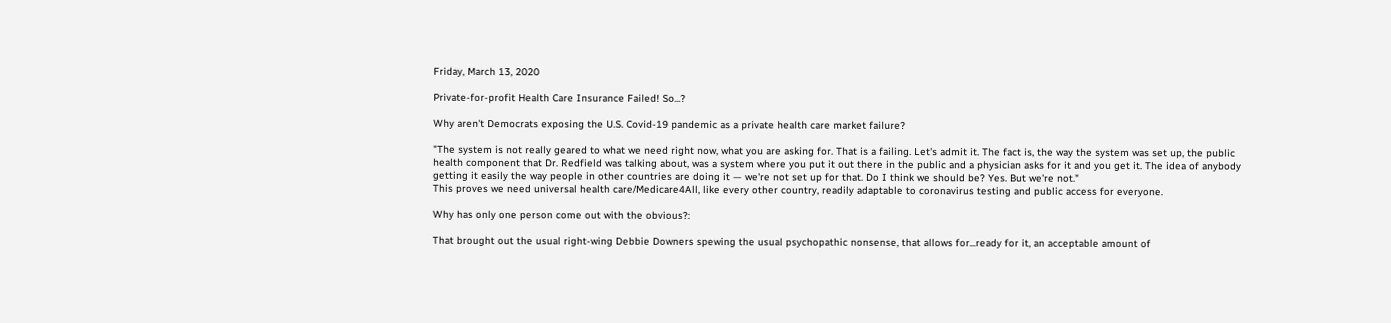Friday, March 13, 2020

Private-for-profit Health Care Insurance Failed! So...?

Why aren't Democrats exposing the U.S. Covid-19 pandemic as a private health care market failure?

"The system is not really geared to what we need right now, what you are asking for. That is a failing. Let's admit it. The fact is, the way the system was set up, the public health component that Dr. Redfield was talking about, was a system where you put it out there in the public and a physician asks for it and you get it. The idea of anybody getting it easily the way people in other countries are doing it — we're not set up for that. Do I think we should be? Yes. But we're not."
This proves we need universal health care/Medicare4All, like every other country, readily adaptable to coronavirus testing and public access for everyone.

Why has only one person come out with the obvious?:

That brought out the usual right-wing Debbie Downers spewing the usual psychopathic nonsense, that allows for...ready for it, an acceptable amount of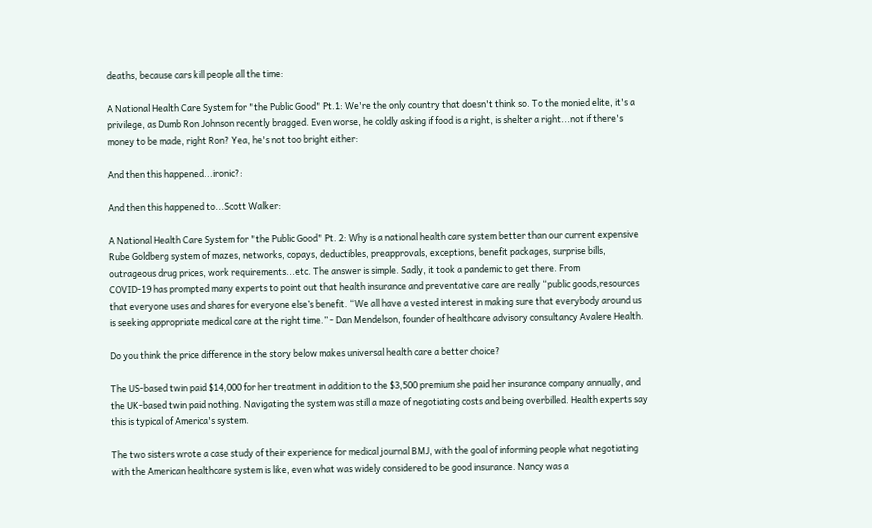deaths, because cars kill people all the time:

A National Health Care System for "the Public Good" Pt.1: We're the only country that doesn't think so. To the monied elite, it's a privilege, as Dumb Ron Johnson recently bragged. Even worse, he coldly asking if food is a right, is shelter a right...not if there's money to be made, right Ron? Yea, he's not too bright either:

And then this happened...ironic?:

And then this happened to...Scott Walker:

A National Health Care System for "the Public Good" Pt. 2: Why is a national health care system better than our current expensive Rube Goldberg system of mazes, networks, copays, deductibles, preapprovals, exceptions, benefit packages, surprise bills, outrageous drug prices, work requirements...etc. The answer is simple. Sadly, it took a pandemic to get there. From
COVID-19 has prompted many experts to point out that health insurance and preventative care are really “public goods,resources that everyone uses and shares for everyone else’s benefit. “We all have a vested interest in making sure that everybody around us is seeking appropriate medical care at the right time.” - Dan Mendelson, founder of healthcare advisory consultancy Avalere Health.

Do you think the price difference in the story below makes universal health care a better choice?

The US-based twin paid $14,000 for her treatment in addition to the $3,500 premium she paid her insurance company annually, and the UK-based twin paid nothing. Navigating the system was still a maze of negotiating costs and being overbilled. Health experts say this is typical of America's system.

The two sisters wrote a case study of their experience for medical journal BMJ, with the goal of informing people what negotiating with the American healthcare system is like, even what was widely considered to be good insurance. Nancy was a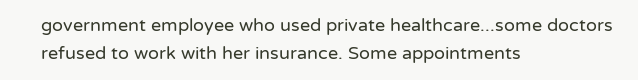government employee who used private healthcare...some doctors refused to work with her insurance. Some appointments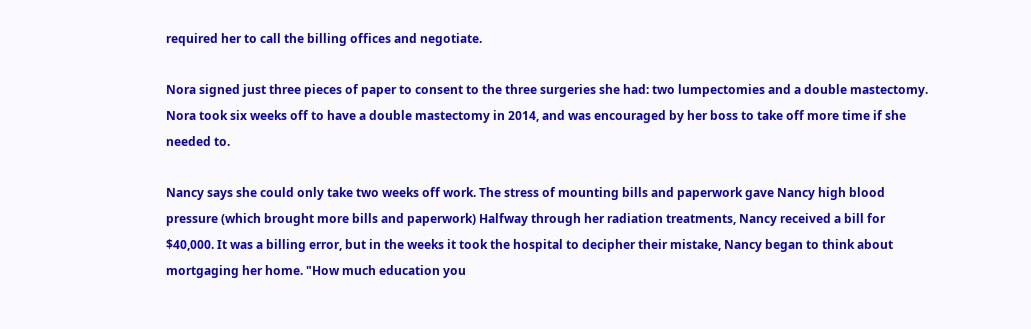required her to call the billing offices and negotiate.

Nora signed just three pieces of paper to consent to the three surgeries she had: two lumpectomies and a double mastectomy. Nora took six weeks off to have a double mastectomy in 2014, and was encouraged by her boss to take off more time if she needed to.

Nancy says she could only take two weeks off work. The stress of mounting bills and paperwork gave Nancy high blood pressure (which brought more bills and paperwork) Halfway through her radiation treatments, Nancy received a bill for $40,000. It was a billing error, but in the weeks it took the hospital to decipher their mistake, Nancy began to think about mortgaging her home. "How much education you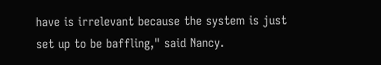have is irrelevant because the system is just set up to be baffling," said Nancy.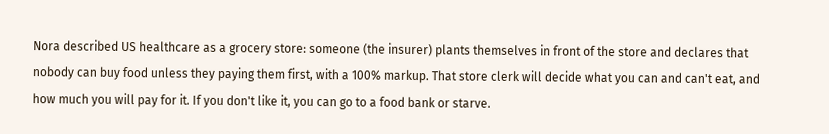Nora described US healthcare as a grocery store: someone (the insurer) plants themselves in front of the store and declares that nobody can buy food unless they paying them first, with a 100% markup. That store clerk will decide what you can and can't eat, and how much you will pay for it. If you don't like it, you can go to a food bank or starve.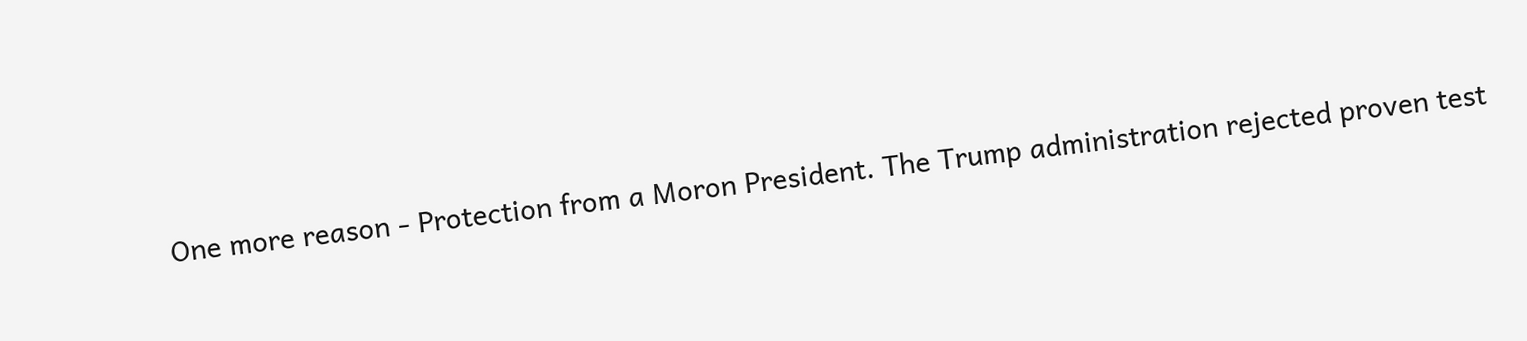One more reason - Protection from a Moron President. The Trump administration rejected proven test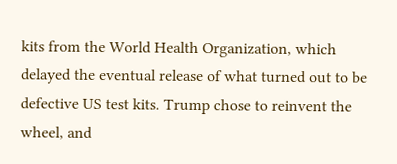kits from the World Health Organization, which delayed the eventual release of what turned out to be defective US test kits. Trump chose to reinvent the wheel, and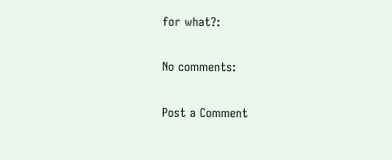for what?:

No comments:

Post a Comment